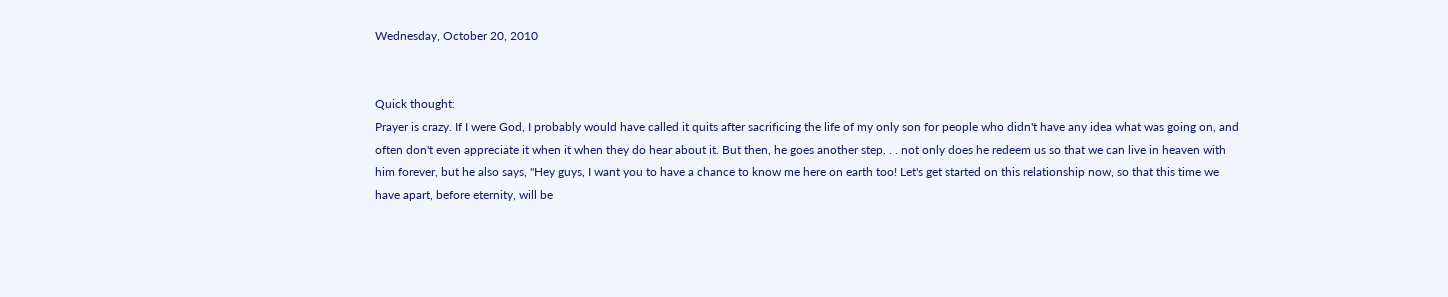Wednesday, October 20, 2010


Quick thought:
Prayer is crazy. If I were God, I probably would have called it quits after sacrificing the life of my only son for people who didn't have any idea what was going on, and often don't even appreciate it when it when they do hear about it. But then, he goes another step. . . not only does he redeem us so that we can live in heaven with him forever, but he also says, "Hey guys, I want you to have a chance to know me here on earth too! Let's get started on this relationship now, so that this time we have apart, before eternity, will be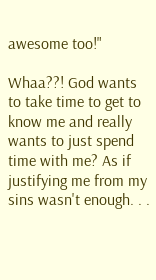awesome too!"

Whaa??! God wants to take time to get to know me and really wants to just spend time with me? As if justifying me from my sins wasn't enough. . .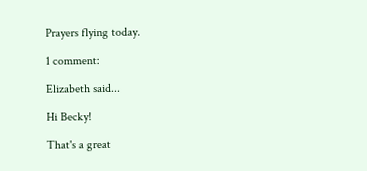Prayers flying today.

1 comment:

Elizabeth said...

Hi Becky!

That's a great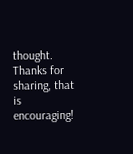thought. Thanks for sharing, that is encouraging!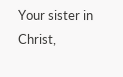Your sister in Christ,